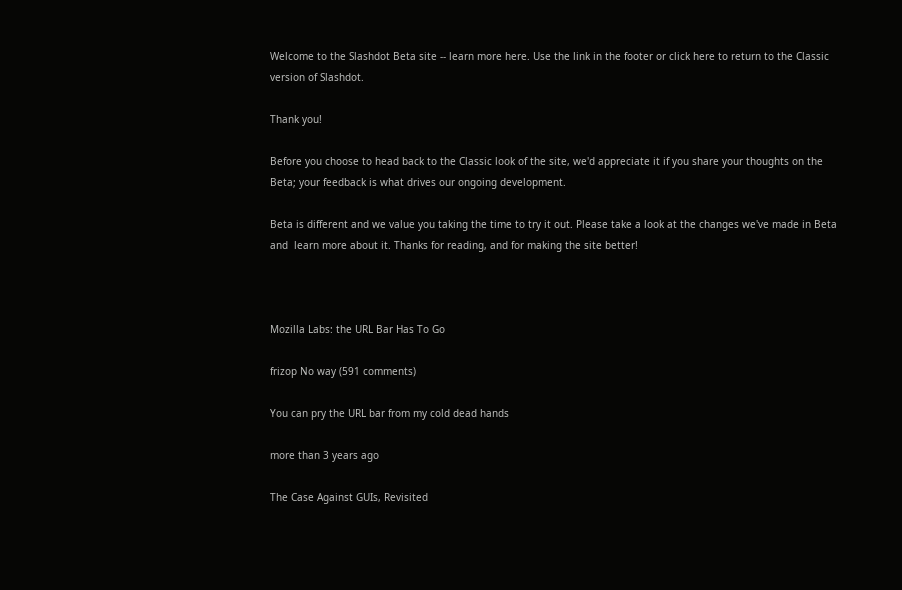Welcome to the Slashdot Beta site -- learn more here. Use the link in the footer or click here to return to the Classic version of Slashdot.

Thank you!

Before you choose to head back to the Classic look of the site, we'd appreciate it if you share your thoughts on the Beta; your feedback is what drives our ongoing development.

Beta is different and we value you taking the time to try it out. Please take a look at the changes we've made in Beta and  learn more about it. Thanks for reading, and for making the site better!



Mozilla Labs: the URL Bar Has To Go

frizop No way (591 comments)

You can pry the URL bar from my cold dead hands

more than 3 years ago

The Case Against GUIs, Revisited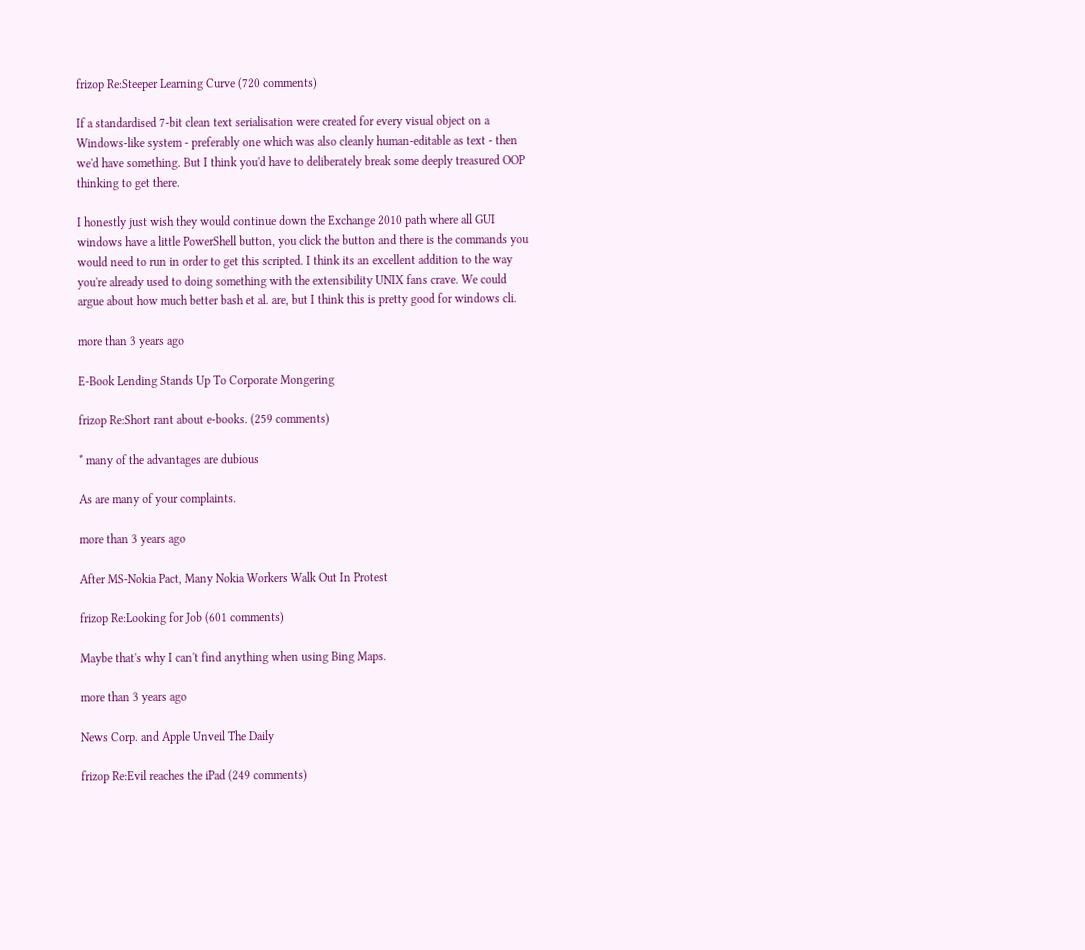frizop Re:Steeper Learning Curve (720 comments)

If a standardised 7-bit clean text serialisation were created for every visual object on a Windows-like system - preferably one which was also cleanly human-editable as text - then we'd have something. But I think you'd have to deliberately break some deeply treasured OOP thinking to get there.

I honestly just wish they would continue down the Exchange 2010 path where all GUI windows have a little PowerShell button, you click the button and there is the commands you would need to run in order to get this scripted. I think its an excellent addition to the way you're already used to doing something with the extensibility UNIX fans crave. We could argue about how much better bash et al. are, but I think this is pretty good for windows cli.

more than 3 years ago

E-Book Lending Stands Up To Corporate Mongering

frizop Re:Short rant about e-books. (259 comments)

* many of the advantages are dubious

As are many of your complaints.

more than 3 years ago

After MS-Nokia Pact, Many Nokia Workers Walk Out In Protest

frizop Re:Looking for Job (601 comments)

Maybe that's why I can't find anything when using Bing Maps.

more than 3 years ago

News Corp. and Apple Unveil The Daily

frizop Re:Evil reaches the iPad (249 comments)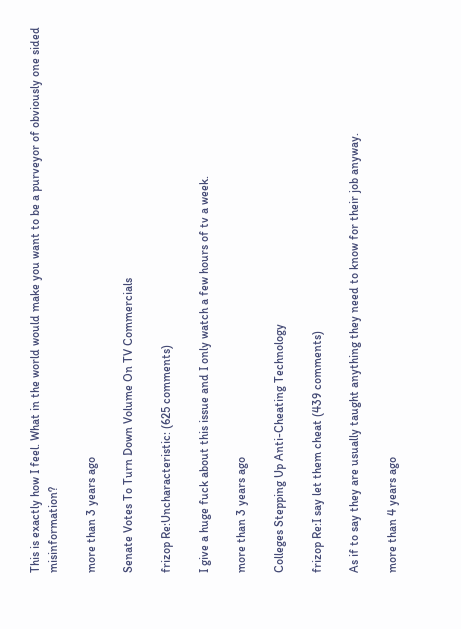This is exactly how I feel. What in the world would make you want to be a purveyor of obviously one sided misinformation?

more than 3 years ago

Senate Votes To Turn Down Volume On TV Commercials

frizop Re:Uncharacteristic: (625 comments)

I give a huge fuck about this issue and I only watch a few hours of tv a week.

more than 3 years ago

Colleges Stepping Up Anti-Cheating Technology

frizop Re:I say let them cheat (439 comments)

As if to say they are usually taught anything they need to know for their job anyway.

more than 4 years ago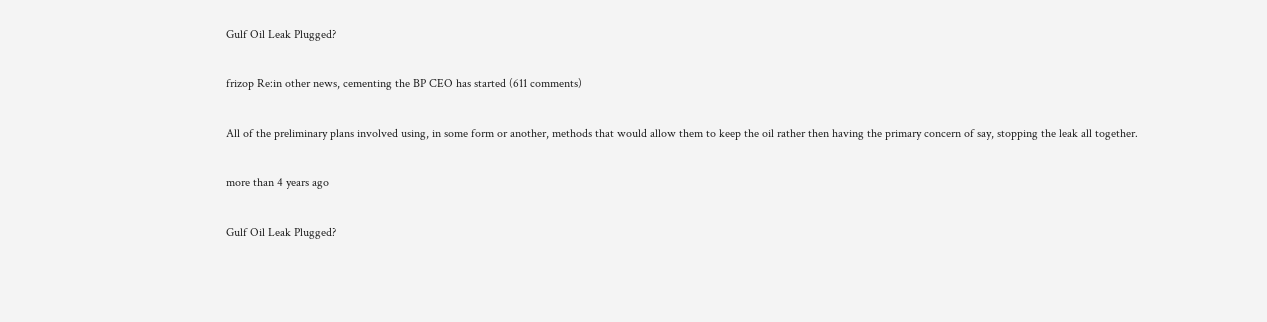Gulf Oil Leak Plugged?

frizop Re:in other news, cementing the BP CEO has started (611 comments)

All of the preliminary plans involved using, in some form or another, methods that would allow them to keep the oil rather then having the primary concern of say, stopping the leak all together.

more than 4 years ago

Gulf Oil Leak Plugged?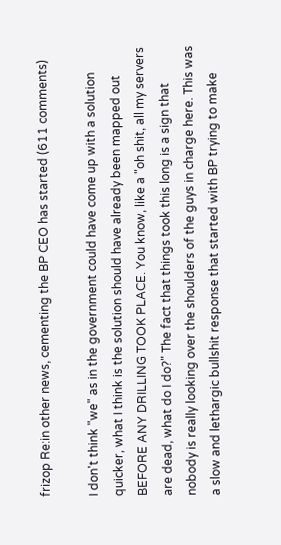frizop Re:in other news, cementing the BP CEO has started (611 comments)

I don't think "we" as in the government could have come up with a solution quicker, what I think is the solution should have already been mapped out BEFORE ANY DRILLING TOOK PLACE. You know, like a "oh shit, all my servers are dead, what do I do?" The fact that things took this long is a sign that nobody is really looking over the shoulders of the guys in charge here. This was a slow and lethargic bullshit response that started with BP trying to make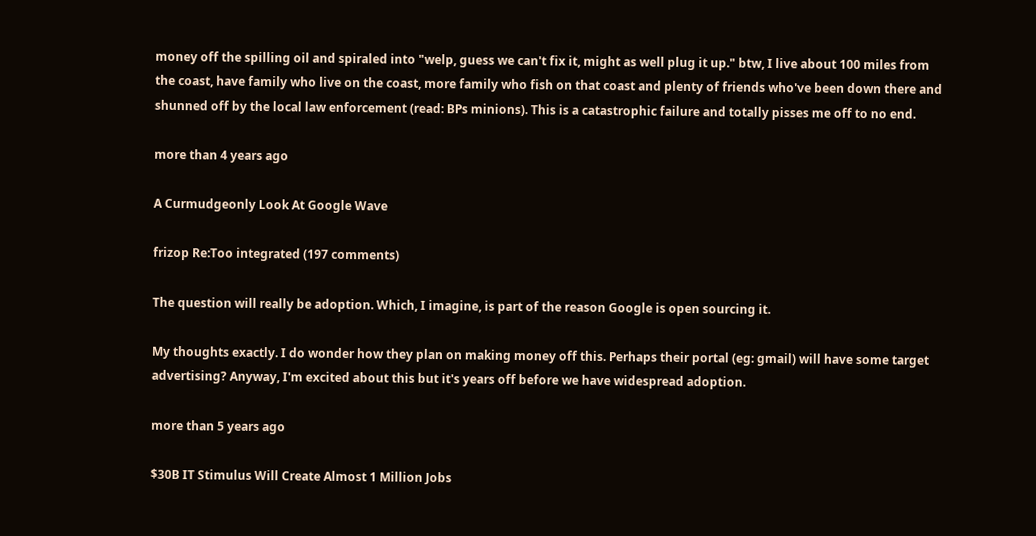money off the spilling oil and spiraled into "welp, guess we can't fix it, might as well plug it up." btw, I live about 100 miles from the coast, have family who live on the coast, more family who fish on that coast and plenty of friends who've been down there and shunned off by the local law enforcement (read: BPs minions). This is a catastrophic failure and totally pisses me off to no end.

more than 4 years ago

A Curmudgeonly Look At Google Wave

frizop Re:Too integrated (197 comments)

The question will really be adoption. Which, I imagine, is part of the reason Google is open sourcing it.

My thoughts exactly. I do wonder how they plan on making money off this. Perhaps their portal (eg: gmail) will have some target advertising? Anyway, I'm excited about this but it's years off before we have widespread adoption.

more than 5 years ago

$30B IT Stimulus Will Create Almost 1 Million Jobs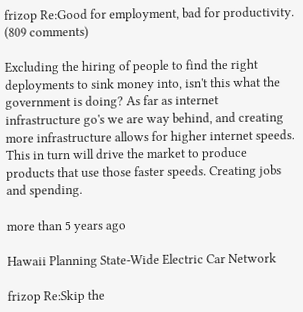frizop Re:Good for employment, bad for productivity. (809 comments)

Excluding the hiring of people to find the right deployments to sink money into, isn't this what the government is doing? As far as internet infrastructure go's we are way behind, and creating more infrastructure allows for higher internet speeds. This in turn will drive the market to produce products that use those faster speeds. Creating jobs and spending.

more than 5 years ago

Hawaii Planning State-Wide Electric Car Network

frizop Re:Skip the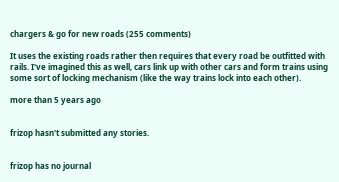chargers & go for new roads (255 comments)

It uses the existing roads rather then requires that every road be outfitted with rails. I've imagined this as well, cars link up with other cars and form trains using some sort of locking mechanism (like the way trains lock into each other).

more than 5 years ago


frizop hasn't submitted any stories.


frizop has no journal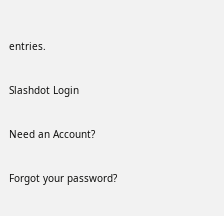entries.

Slashdot Login

Need an Account?

Forgot your password?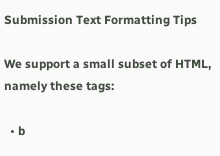Submission Text Formatting Tips

We support a small subset of HTML, namely these tags:

  • b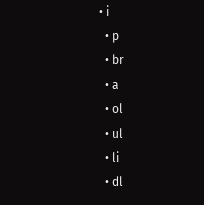• i
  • p
  • br
  • a
  • ol
  • ul
  • li
  • dl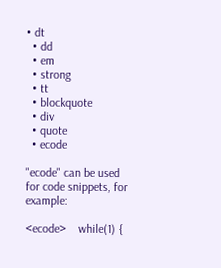• dt
  • dd
  • em
  • strong
  • tt
  • blockquote
  • div
  • quote
  • ecode

"ecode" can be used for code snippets, for example:

<ecode>    while(1) {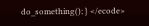do_something(); } </ecode>